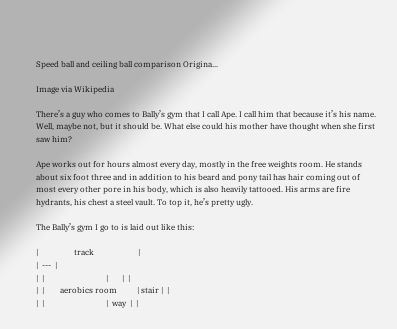Speed ball and ceiling ball comparison Origina...

Image via Wikipedia

There’s a guy who comes to Bally’s gym that I call Ape. I call him that because it’s his name. Well, maybe not, but it should be. What else could his mother have thought when she first saw him?

Ape works out for hours almost every day, mostly in the free weights room. He stands about six foot three and in addition to his beard and pony tail has hair coming out of most every other pore in his body, which is also heavily tattooed. His arms are fire hydrants, his chest a steel vault. To top it, he’s pretty ugly.

The Bally’s gym I go to is laid out like this:

|                  track                      |
|  ---  |
|  |                               |       |  |
|  |        aerobics room          | stair |  |
|  |                               |  way  |  |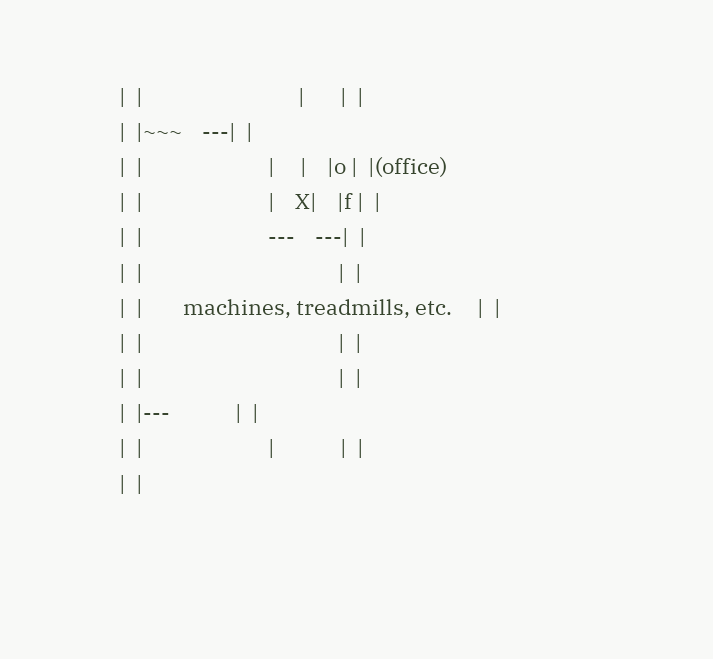|  |                               |       |  |
|  |~~~    ---|  |
|  |                         |     |    |o |  |(office)
|  |                         |    X|    |f |  |
|  |                         ---    ---|  |
|  |                                       |  |
|  |        machines, treadmills, etc.     |  |
|  |                                       |  |
|  |                                       |  |
|  |---             |  |
|  |                         |             |  |
|  |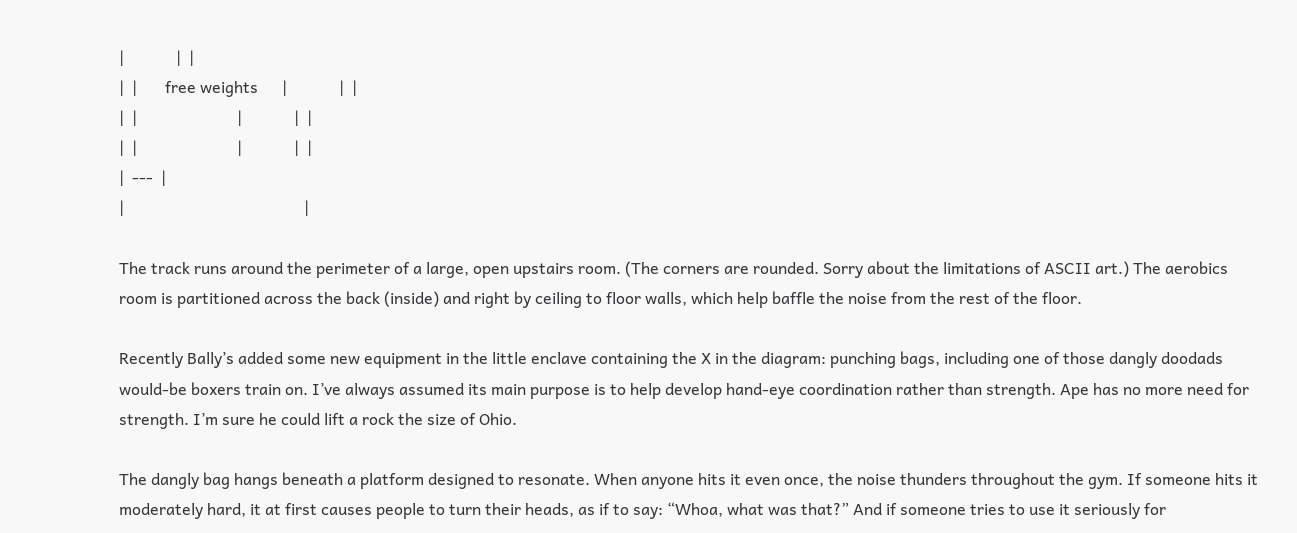|             |  |
|  |       free weights      |             |  |
|  |                         |             |  |
|  |                         |             |  |
|  ---  |
|                                             |

The track runs around the perimeter of a large, open upstairs room. (The corners are rounded. Sorry about the limitations of ASCII art.) The aerobics room is partitioned across the back (inside) and right by ceiling to floor walls, which help baffle the noise from the rest of the floor.

Recently Bally’s added some new equipment in the little enclave containing the X in the diagram: punching bags, including one of those dangly doodads would-be boxers train on. I’ve always assumed its main purpose is to help develop hand-eye coordination rather than strength. Ape has no more need for strength. I’m sure he could lift a rock the size of Ohio.

The dangly bag hangs beneath a platform designed to resonate. When anyone hits it even once, the noise thunders throughout the gym. If someone hits it moderately hard, it at first causes people to turn their heads, as if to say: “Whoa, what was that?” And if someone tries to use it seriously for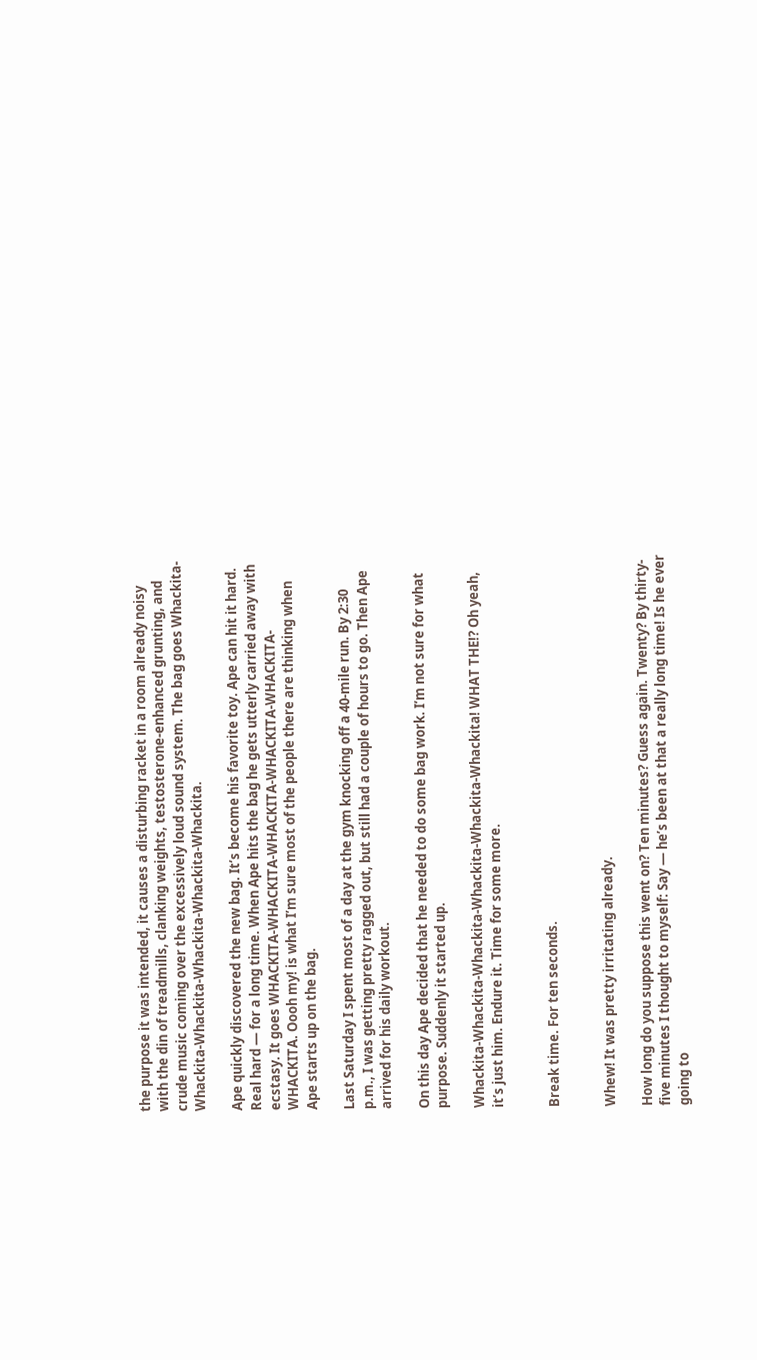the purpose it was intended, it causes a disturbing racket in a room already noisy with the din of treadmills, clanking weights, testosterone-enhanced grunting, and crude music coming over the excessively loud sound system. The bag goes Whackita-Whackita-Whackita-Whackita-Whackita-Whackita.

Ape quickly discovered the new bag. It’s become his favorite toy. Ape can hit it hard. Real hard — for a long time. When Ape hits the bag he gets utterly carried away with ecstasy. It goes WHACKITA-WHACKITA-WHACKITA-WHACKITA-WHACKITA-WHACKITA. Oooh my! is what I’m sure most of the people there are thinking when Ape starts up on the bag.

Last Saturday I spent most of a day at the gym knocking off a 40-mile run. By 2:30 p.m., I was getting pretty ragged out, but still had a couple of hours to go. Then Ape arrived for his daily workout.

On this day Ape decided that he needed to do some bag work. I’m not sure for what purpose. Suddenly it started up.

Whackita-Whackita-Whackita-Whackita-Whackita-Whackita! WHAT THE!? Oh yeah, it’s just him. Endure it. Time for some more.


Break time. For ten seconds.


Whew! It was pretty irritating already.

How long do you suppose this went on? Ten minutes? Guess again. Twenty? By thirty-five minutes I thought to myself: Say — he’s been at that a really long time! Is he ever going to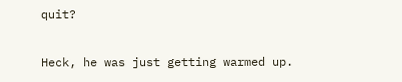quit?

Heck, he was just getting warmed up.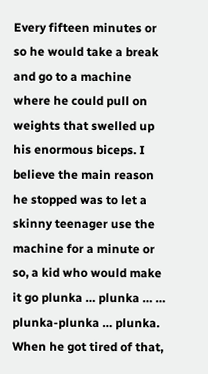Every fifteen minutes or so he would take a break and go to a machine where he could pull on weights that swelled up his enormous biceps. I believe the main reason he stopped was to let a skinny teenager use the machine for a minute or so, a kid who would make it go plunka … plunka … … plunka-plunka … plunka. When he got tired of that,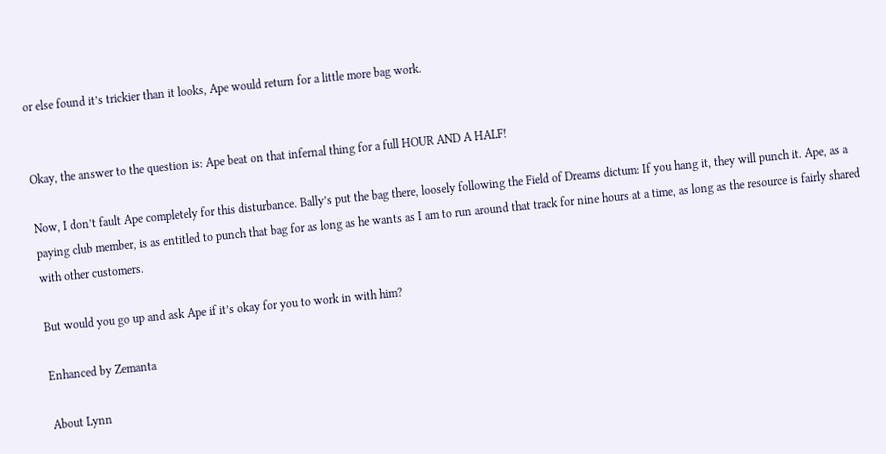or else found it’s trickier than it looks, Ape would return for a little more bag work.


Okay, the answer to the question is: Ape beat on that infernal thing for a full HOUR AND A HALF!

Now, I don’t fault Ape completely for this disturbance. Bally’s put the bag there, loosely following the Field of Dreams dictum: If you hang it, they will punch it. Ape, as a paying club member, is as entitled to punch that bag for as long as he wants as I am to run around that track for nine hours at a time, as long as the resource is fairly shared with other customers.

But would you go up and ask Ape if it’s okay for you to work in with him?

Enhanced by Zemanta

About Lynn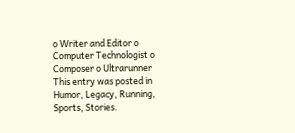o Writer and Editor o Computer Technologist o Composer o Ultrarunner
This entry was posted in Humor, Legacy, Running, Sports, Stories.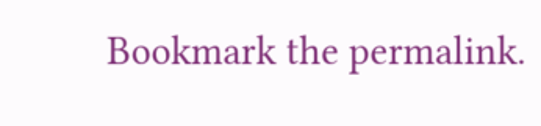Bookmark the permalink.